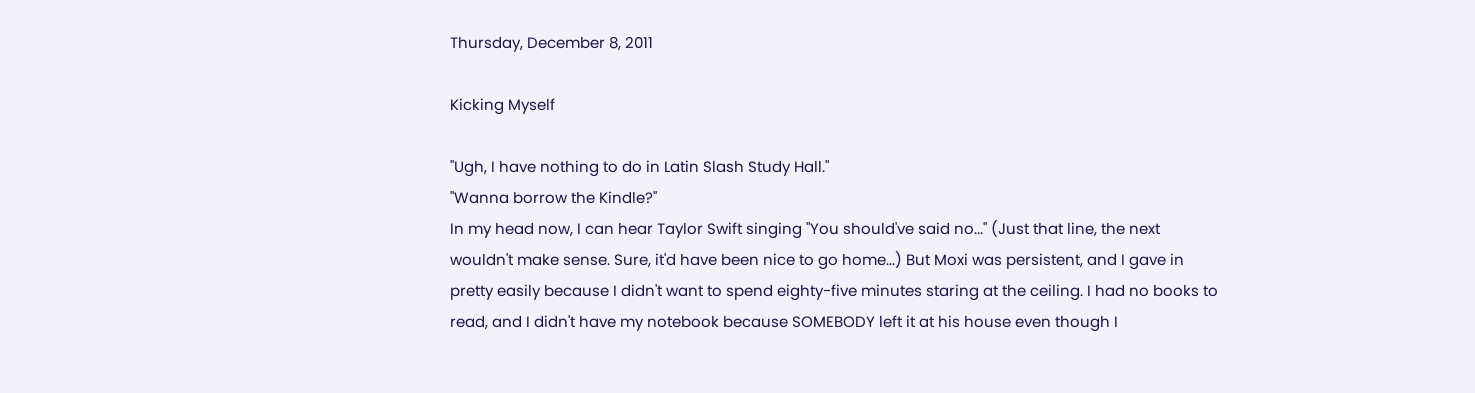Thursday, December 8, 2011

Kicking Myself

"Ugh, I have nothing to do in Latin Slash Study Hall."
"Wanna borrow the Kindle?"
In my head now, I can hear Taylor Swift singing "You should've said no..." (Just that line, the next wouldn't make sense. Sure, it'd have been nice to go home...) But Moxi was persistent, and I gave in pretty easily because I didn't want to spend eighty-five minutes staring at the ceiling. I had no books to read, and I didn't have my notebook because SOMEBODY left it at his house even though I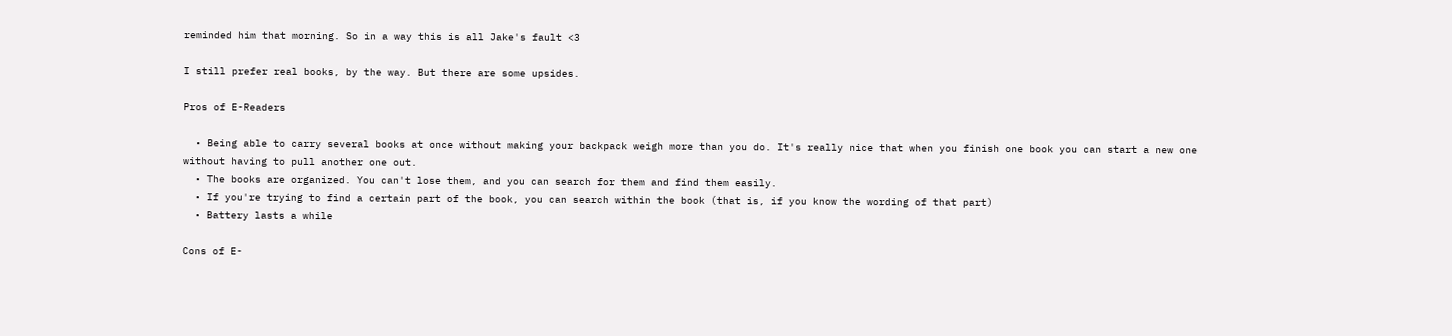reminded him that morning. So in a way this is all Jake's fault <3

I still prefer real books, by the way. But there are some upsides.

Pros of E-Readers

  • Being able to carry several books at once without making your backpack weigh more than you do. It's really nice that when you finish one book you can start a new one without having to pull another one out.
  • The books are organized. You can't lose them, and you can search for them and find them easily.
  • If you're trying to find a certain part of the book, you can search within the book (that is, if you know the wording of that part)
  • Battery lasts a while

Cons of E-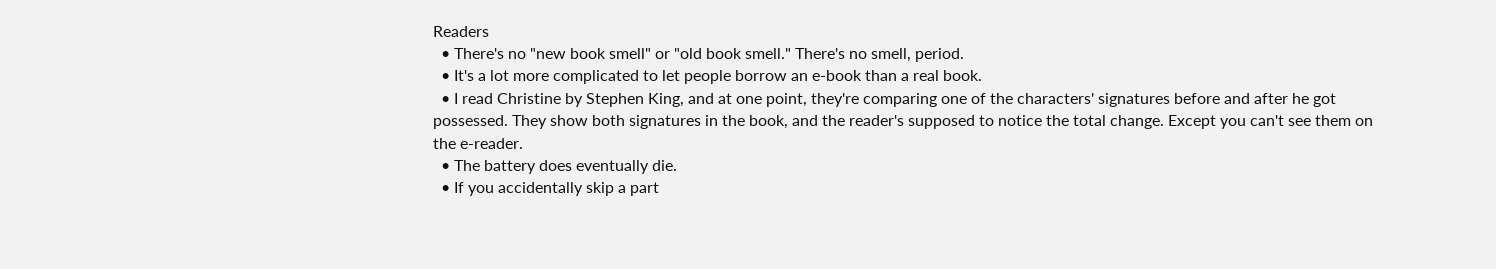Readers
  • There's no "new book smell" or "old book smell." There's no smell, period.
  • It's a lot more complicated to let people borrow an e-book than a real book.
  • I read Christine by Stephen King, and at one point, they're comparing one of the characters' signatures before and after he got possessed. They show both signatures in the book, and the reader's supposed to notice the total change. Except you can't see them on the e-reader.
  • The battery does eventually die.
  • If you accidentally skip a part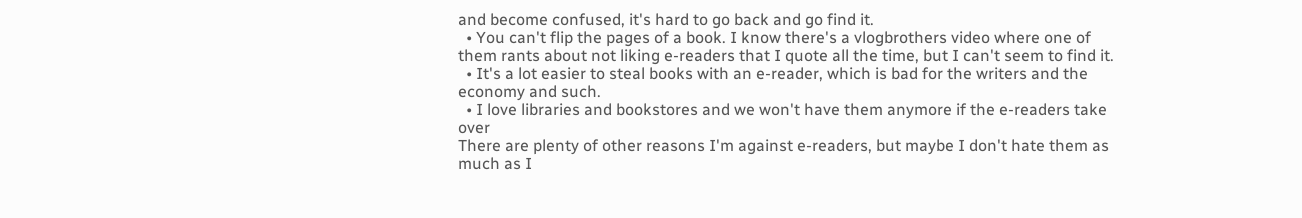and become confused, it's hard to go back and go find it.
  • You can't flip the pages of a book. I know there's a vlogbrothers video where one of them rants about not liking e-readers that I quote all the time, but I can't seem to find it.
  • It's a lot easier to steal books with an e-reader, which is bad for the writers and the economy and such.
  • I love libraries and bookstores and we won't have them anymore if the e-readers take over
There are plenty of other reasons I'm against e-readers, but maybe I don't hate them as much as I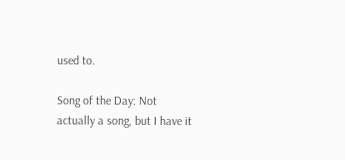used to.

Song of the Day: Not actually a song, but I have it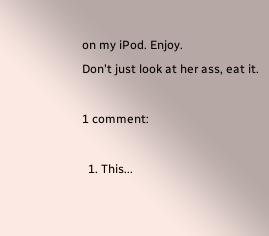on my iPod. Enjoy.
Don't just look at her ass, eat it.

1 comment:

  1. This...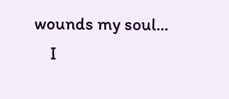wounds my soul...
    I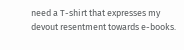need a T-shirt that expresses my devout resentment towards e-books.